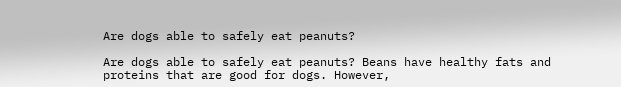Are dogs able to safely eat peanuts?

Are dogs able to safely eat peanuts? Beans have healthy fats and proteins that are good for dogs. However,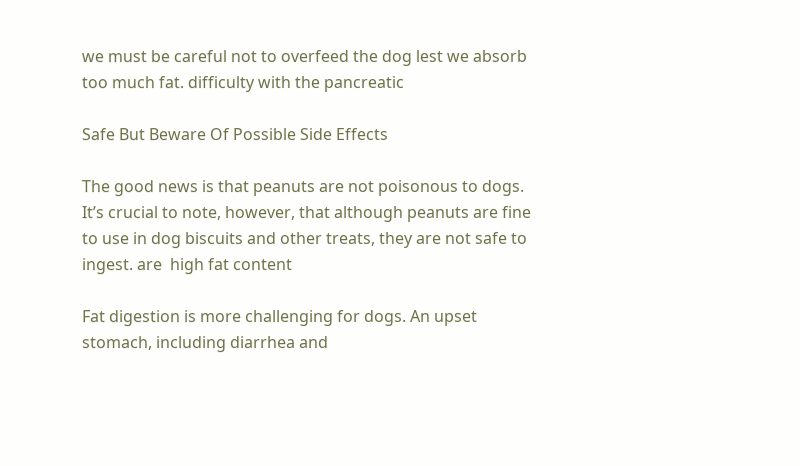we must be careful not to overfeed the dog lest we absorb too much fat. difficulty with the pancreatic

Safe But Beware Of Possible Side Effects

The good news is that peanuts are not poisonous to dogs. It’s crucial to note, however, that although peanuts are fine to use in dog biscuits and other treats, they are not safe to ingest. are  high fat content

Fat digestion is more challenging for dogs. An upset stomach, including diarrhea and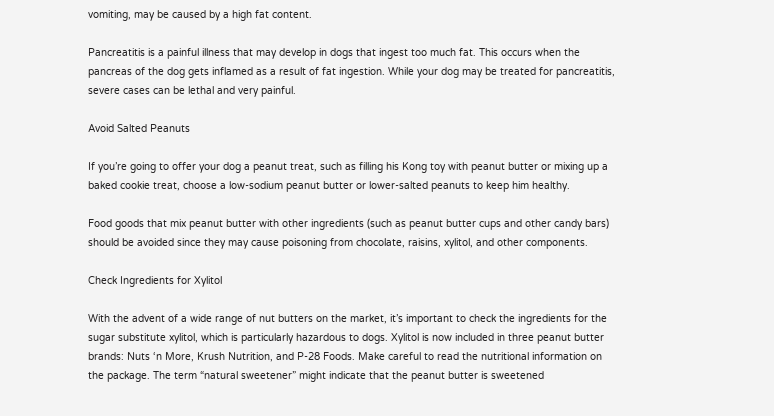vomiting, may be caused by a high fat content.

Pancreatitis is a painful illness that may develop in dogs that ingest too much fat. This occurs when the pancreas of the dog gets inflamed as a result of fat ingestion. While your dog may be treated for pancreatitis, severe cases can be lethal and very painful.

Avoid Salted Peanuts

If you’re going to offer your dog a peanut treat, such as filling his Kong toy with peanut butter or mixing up a baked cookie treat, choose a low-sodium peanut butter or lower-salted peanuts to keep him healthy.

Food goods that mix peanut butter with other ingredients (such as peanut butter cups and other candy bars) should be avoided since they may cause poisoning from chocolate, raisins, xylitol, and other components.

Check Ingredients for Xylitol

With the advent of a wide range of nut butters on the market, it’s important to check the ingredients for the sugar substitute xylitol, which is particularly hazardous to dogs. Xylitol is now included in three peanut butter brands: Nuts ‘n More, Krush Nutrition, and P-28 Foods. Make careful to read the nutritional information on the package. The term “natural sweetener” might indicate that the peanut butter is sweetened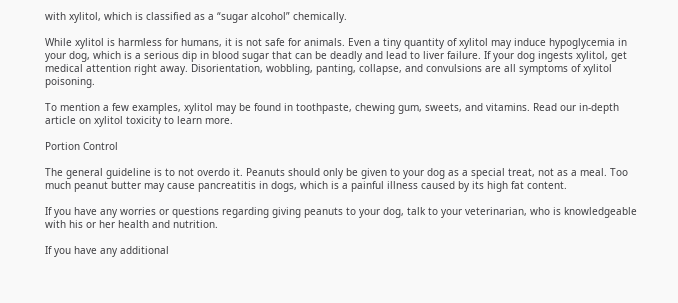with xylitol, which is classified as a “sugar alcohol” chemically.

While xylitol is harmless for humans, it is not safe for animals. Even a tiny quantity of xylitol may induce hypoglycemia in your dog, which is a serious dip in blood sugar that can be deadly and lead to liver failure. If your dog ingests xylitol, get medical attention right away. Disorientation, wobbling, panting, collapse, and convulsions are all symptoms of xylitol poisoning.

To mention a few examples, xylitol may be found in toothpaste, chewing gum, sweets, and vitamins. Read our in-depth article on xylitol toxicity to learn more.

Portion Control

The general guideline is to not overdo it. Peanuts should only be given to your dog as a special treat, not as a meal. Too much peanut butter may cause pancreatitis in dogs, which is a painful illness caused by its high fat content.

If you have any worries or questions regarding giving peanuts to your dog, talk to your veterinarian, who is knowledgeable with his or her health and nutrition.

If you have any additional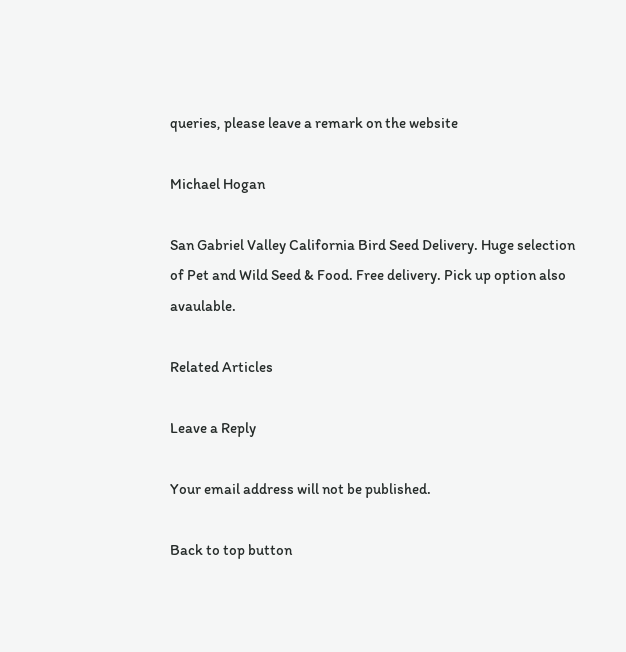queries, please leave a remark on the website

Michael Hogan

San Gabriel Valley California Bird Seed Delivery. Huge selection of Pet and Wild Seed & Food. Free delivery. Pick up option also avaulable.

Related Articles

Leave a Reply

Your email address will not be published.

Back to top button